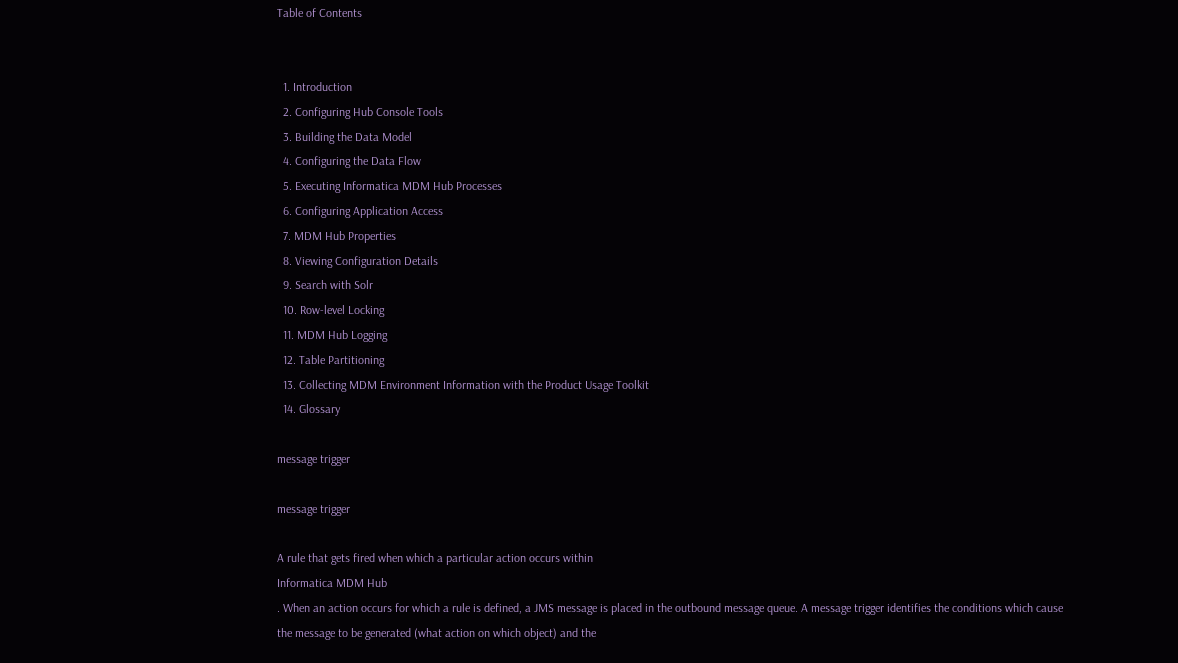Table of Contents


  1. Introduction
  2. Configuring Hub Console Tools
  3. Building the Data Model
  4. Configuring the Data Flow
  5. Executing Informatica MDM Hub Processes
  6. Configuring Application Access
  7. MDM Hub Properties
  8. Viewing Configuration Details
  9. Search with Solr
  10. Row-level Locking
  11. MDM Hub Logging
  12. Table Partitioning
  13. Collecting MDM Environment Information with the Product Usage Toolkit
  14. Glossary

message trigger

message trigger

A rule that gets fired when which a particular action occurs within
Informatica MDM Hub
. When an action occurs for which a rule is defined, a JMS message is placed in the outbound message queue. A message trigger identifies the conditions which cause the message to be generated (what action on which object) and the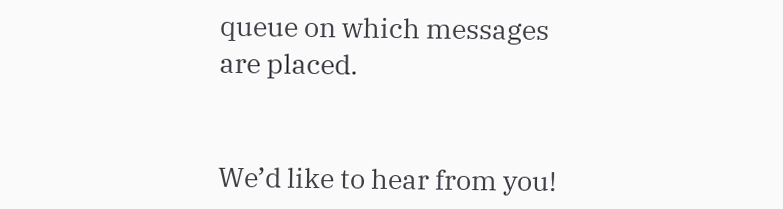queue on which messages are placed.


We’d like to hear from you!